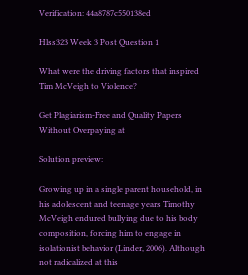Verification: 44a8787c550138ed

Hlss323 Week 3 Post Question 1

What were the driving factors that inspired Tim McVeigh to Violence?

Get Plagiarism-Free and Quality Papers Without Overpaying at

Solution preview:

Growing up in a single parent household, in his adolescent and teenage years Timothy McVeigh endured bullying due to his body composition, forcing him to engage in isolationist behavior (Linder, 2006). Although not radicalized at this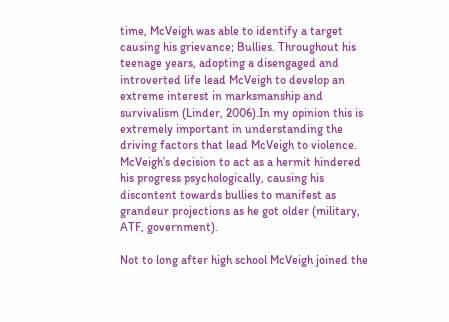time, McVeigh was able to identify a target causing his grievance; Bullies. Throughout his teenage years, adopting a disengaged and introverted life lead McVeigh to develop an extreme interest in marksmanship and survivalism (Linder, 2006).In my opinion this is extremely important in understanding the driving factors that lead McVeigh to violence. McVeigh’s decision to act as a hermit hindered his progress psychologically, causing his discontent towards bullies to manifest as grandeur projections as he got older (military, ATF, government).

Not to long after high school McVeigh joined the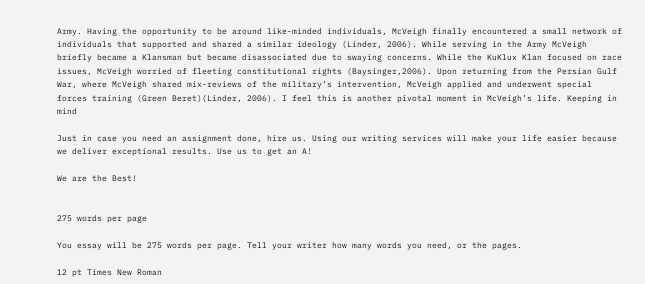Army. Having the opportunity to be around like-minded individuals, McVeigh finally encountered a small network of individuals that supported and shared a similar ideology (Linder, 2006). While serving in the Army McVeigh briefly became a Klansman but became disassociated due to swaying concerns. While the KuKlux Klan focused on race issues, McVeigh worried of fleeting constitutional rights (Baysinger,2006). Upon returning from the Persian Gulf War, where McVeigh shared mix-reviews of the military’s intervention, McVeigh applied and underwent special forces training (Green Beret)(Linder, 2006). I feel this is another pivotal moment in McVeigh’s life. Keeping in mind

Just in case you need an assignment done, hire us. Using our writing services will make your life easier because we deliver exceptional results. Use us to get an A!

We are the Best!


275 words per page

You essay will be 275 words per page. Tell your writer how many words you need, or the pages.

12 pt Times New Roman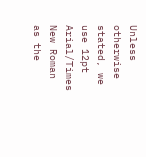Unless otherwise stated, we use 12pt Arial/Times New Roman as the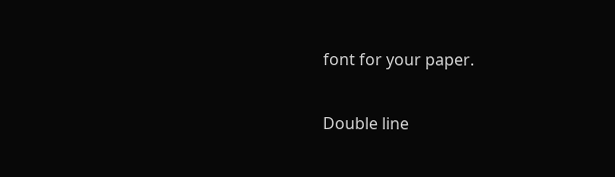font for your paper.

Double line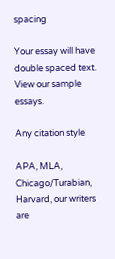spacing

Your essay will have double spaced text. View our sample essays.

Any citation style

APA, MLA, Chicago/Turabian, Harvard, our writers are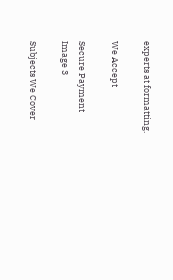experts at formatting.

We Accept

Secure Payment
Image 3

Subjects We Cover